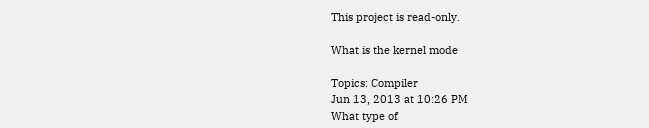This project is read-only.

What is the kernel mode

Topics: Compiler
Jun 13, 2013 at 10:26 PM
What type of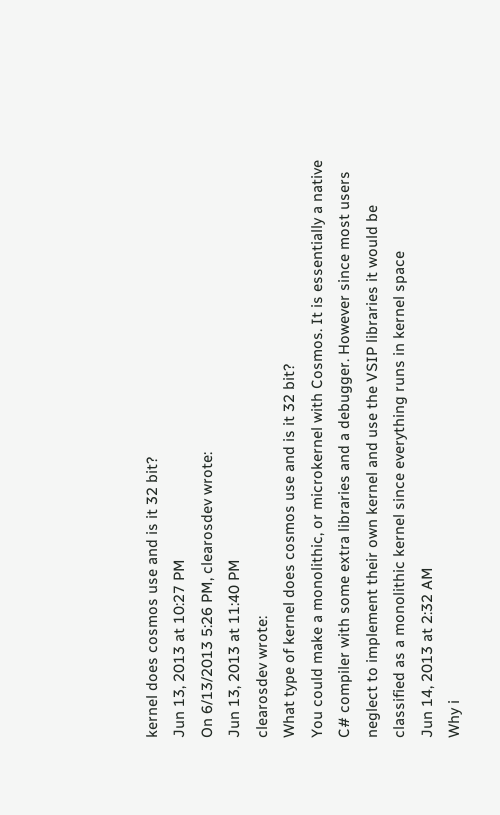kernel does cosmos use and is it 32 bit?
Jun 13, 2013 at 10:27 PM
On 6/13/2013 5:26 PM, clearosdev wrote:
Jun 13, 2013 at 11:40 PM
clearosdev wrote:
What type of kernel does cosmos use and is it 32 bit?
You could make a monolithic, or microkernel with Cosmos. It is essentially a native C# compiler with some extra libraries and a debugger. However since most users neglect to implement their own kernel and use the VSIP libraries it would be classified as a monolithic kernel since everything runs in kernel space
Jun 14, 2013 at 2:32 AM
Why i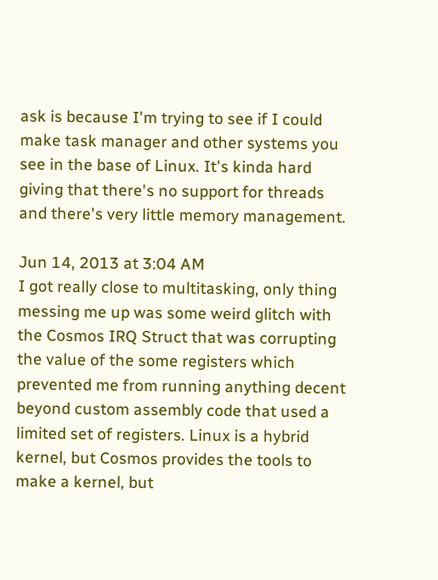ask is because I'm trying to see if I could make task manager and other systems you see in the base of Linux. It's kinda hard giving that there's no support for threads and there's very little memory management.

Jun 14, 2013 at 3:04 AM
I got really close to multitasking, only thing messing me up was some weird glitch with the Cosmos IRQ Struct that was corrupting the value of the some registers which prevented me from running anything decent beyond custom assembly code that used a limited set of registers. Linux is a hybrid kernel, but Cosmos provides the tools to make a kernel, but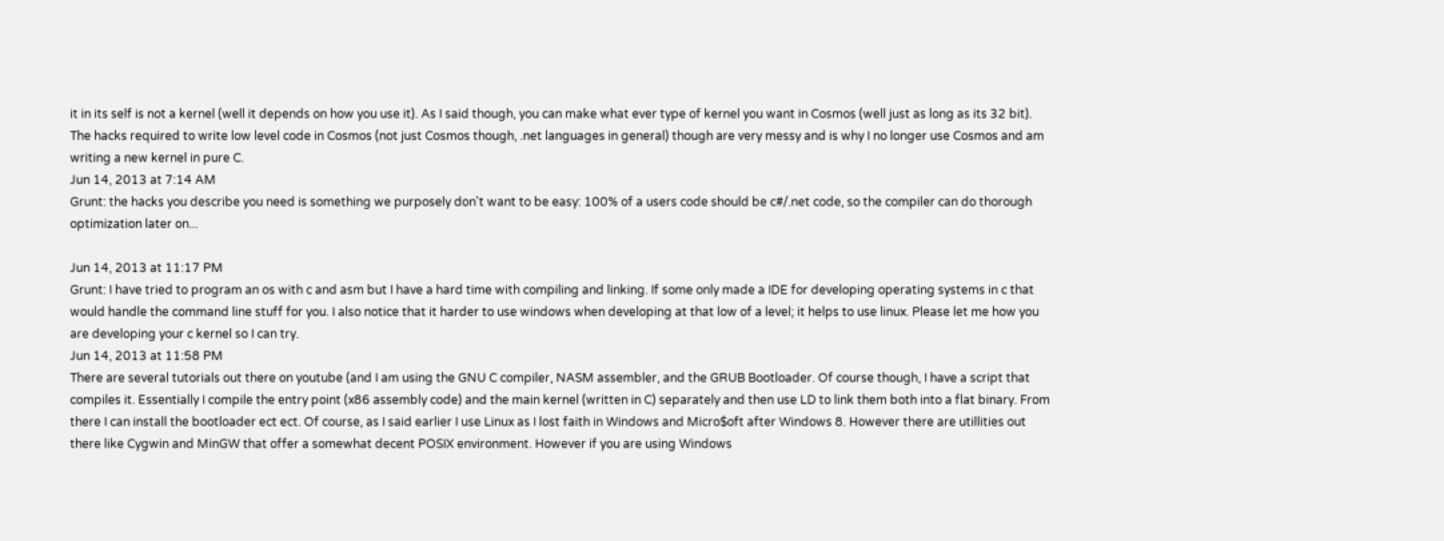it in its self is not a kernel (well it depends on how you use it). As I said though, you can make what ever type of kernel you want in Cosmos (well just as long as its 32 bit). The hacks required to write low level code in Cosmos (not just Cosmos though, .net languages in general) though are very messy and is why I no longer use Cosmos and am writing a new kernel in pure C.
Jun 14, 2013 at 7:14 AM
Grunt: the hacks you describe you need is something we purposely don't want to be easy: 100% of a users code should be c#/.net code, so the compiler can do thorough optimization later on...

Jun 14, 2013 at 11:17 PM
Grunt: I have tried to program an os with c and asm but I have a hard time with compiling and linking. If some only made a IDE for developing operating systems in c that would handle the command line stuff for you. I also notice that it harder to use windows when developing at that low of a level; it helps to use linux. Please let me how you are developing your c kernel so I can try.
Jun 14, 2013 at 11:58 PM
There are several tutorials out there on youtube (and I am using the GNU C compiler, NASM assembler, and the GRUB Bootloader. Of course though, I have a script that compiles it. Essentially I compile the entry point (x86 assembly code) and the main kernel (written in C) separately and then use LD to link them both into a flat binary. From there I can install the bootloader ect ect. Of course, as I said earlier I use Linux as I lost faith in Windows and Micro$oft after Windows 8. However there are utillities out there like Cygwin and MinGW that offer a somewhat decent POSIX environment. However if you are using Windows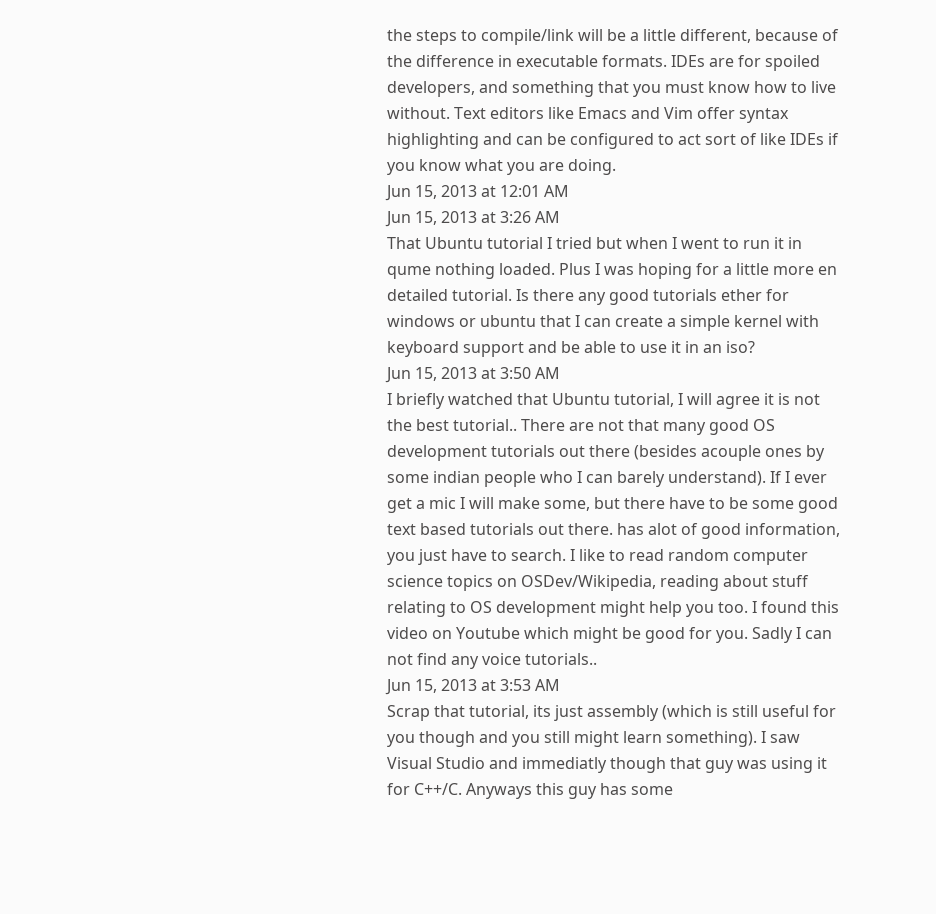the steps to compile/link will be a little different, because of the difference in executable formats. IDEs are for spoiled developers, and something that you must know how to live without. Text editors like Emacs and Vim offer syntax highlighting and can be configured to act sort of like IDEs if you know what you are doing.
Jun 15, 2013 at 12:01 AM
Jun 15, 2013 at 3:26 AM
That Ubuntu tutorial I tried but when I went to run it in qume nothing loaded. Plus I was hoping for a little more en detailed tutorial. Is there any good tutorials ether for windows or ubuntu that I can create a simple kernel with keyboard support and be able to use it in an iso?
Jun 15, 2013 at 3:50 AM
I briefly watched that Ubuntu tutorial, I will agree it is not the best tutorial.. There are not that many good OS development tutorials out there (besides acouple ones by some indian people who I can barely understand). If I ever get a mic I will make some, but there have to be some good text based tutorials out there. has alot of good information, you just have to search. I like to read random computer science topics on OSDev/Wikipedia, reading about stuff relating to OS development might help you too. I found this video on Youtube which might be good for you. Sadly I can not find any voice tutorials..
Jun 15, 2013 at 3:53 AM
Scrap that tutorial, its just assembly (which is still useful for you though and you still might learn something). I saw Visual Studio and immediatly though that guy was using it for C++/C. Anyways this guy has some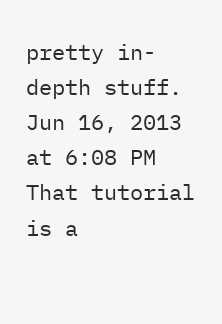pretty in-depth stuff.
Jun 16, 2013 at 6:08 PM
That tutorial is a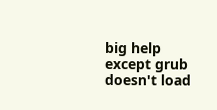big help except grub doesn't load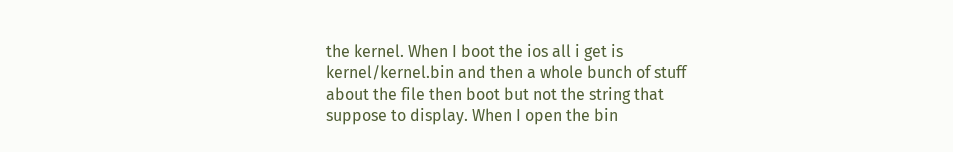the kernel. When I boot the ios all i get is kernel/kernel.bin and then a whole bunch of stuff about the file then boot but not the string that suppose to display. When I open the bin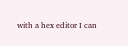with a hex editor I can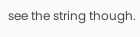see the string though.